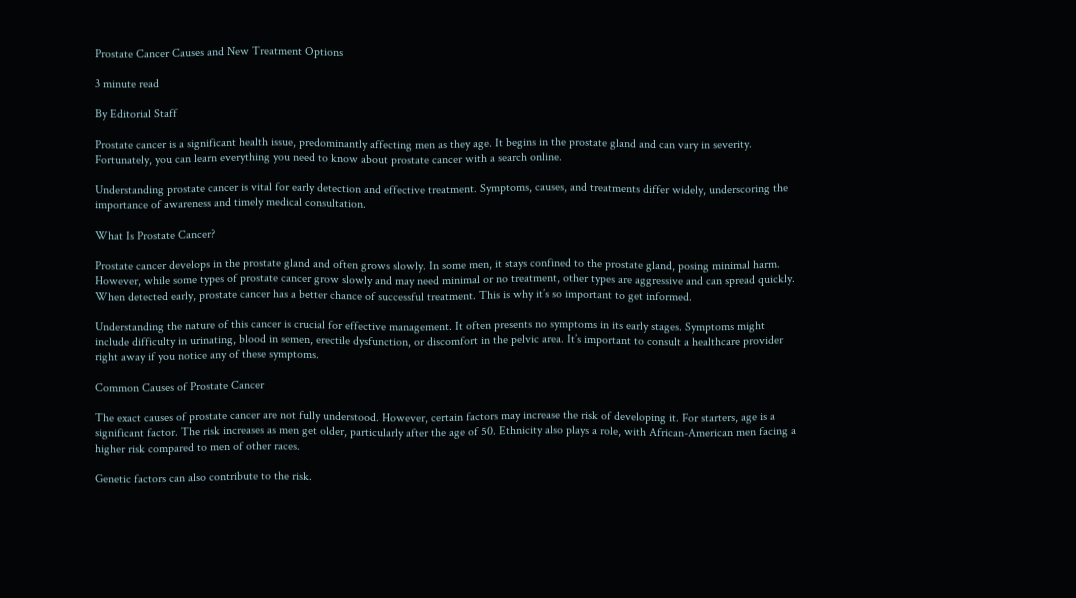Prostate Cancer Causes and New Treatment Options

3 minute read

By Editorial Staff

Prostate cancer is a significant health issue, predominantly affecting men as they age. It begins in the prostate gland and can vary in severity. Fortunately, you can learn everything you need to know about prostate cancer with a search online.

Understanding prostate cancer is vital for early detection and effective treatment. Symptoms, causes, and treatments differ widely, underscoring the importance of awareness and timely medical consultation.

What Is Prostate Cancer?

Prostate cancer develops in the prostate gland and often grows slowly. In some men, it stays confined to the prostate gland, posing minimal harm. However, while some types of prostate cancer grow slowly and may need minimal or no treatment, other types are aggressive and can spread quickly. When detected early, prostate cancer has a better chance of successful treatment. This is why it’s so important to get informed.

Understanding the nature of this cancer is crucial for effective management. It often presents no symptoms in its early stages. Symptoms might include difficulty in urinating, blood in semen, erectile dysfunction, or discomfort in the pelvic area. It’s important to consult a healthcare provider right away if you notice any of these symptoms.

Common Causes of Prostate Cancer

The exact causes of prostate cancer are not fully understood. However, certain factors may increase the risk of developing it. For starters, age is a significant factor. The risk increases as men get older, particularly after the age of 50. Ethnicity also plays a role, with African-American men facing a higher risk compared to men of other races.

Genetic factors can also contribute to the risk.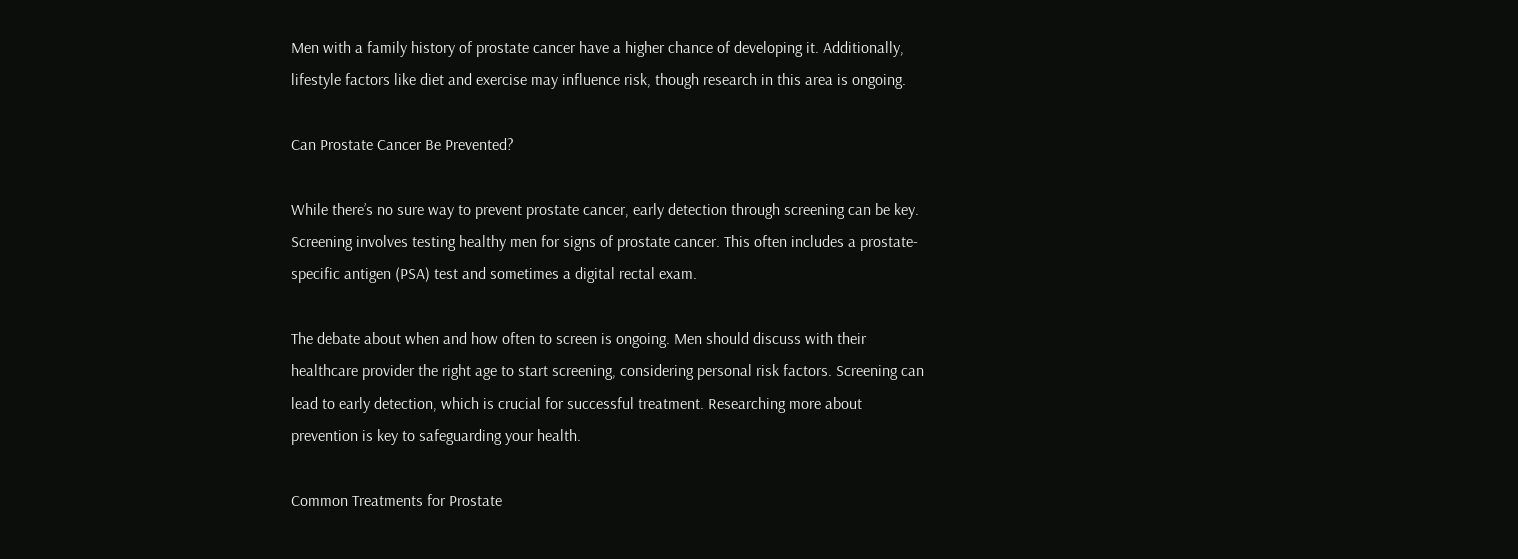Men with a family history of prostate cancer have a higher chance of developing it. Additionally, lifestyle factors like diet and exercise may influence risk, though research in this area is ongoing.

Can Prostate Cancer Be Prevented?

While there’s no sure way to prevent prostate cancer, early detection through screening can be key. Screening involves testing healthy men for signs of prostate cancer. This often includes a prostate-specific antigen (PSA) test and sometimes a digital rectal exam.

The debate about when and how often to screen is ongoing. Men should discuss with their healthcare provider the right age to start screening, considering personal risk factors. Screening can lead to early detection, which is crucial for successful treatment. Researching more about prevention is key to safeguarding your health.

Common Treatments for Prostate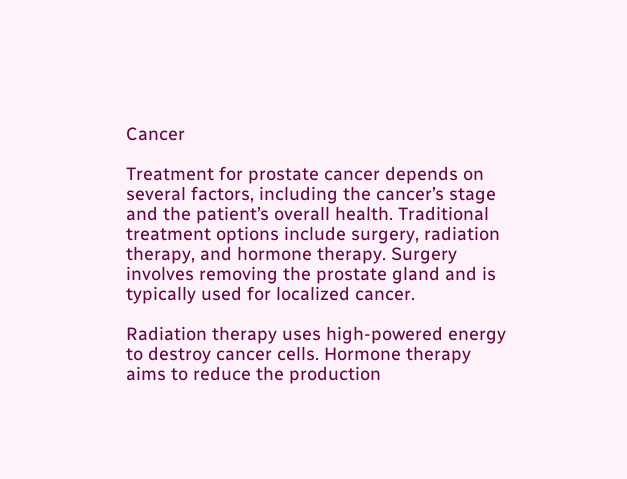Cancer

Treatment for prostate cancer depends on several factors, including the cancer’s stage and the patient’s overall health. Traditional treatment options include surgery, radiation therapy, and hormone therapy. Surgery involves removing the prostate gland and is typically used for localized cancer.

Radiation therapy uses high-powered energy to destroy cancer cells. Hormone therapy aims to reduce the production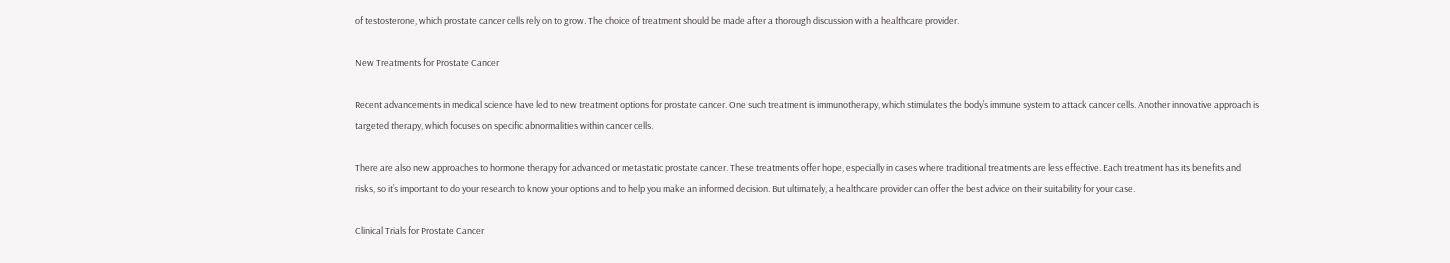of testosterone, which prostate cancer cells rely on to grow. The choice of treatment should be made after a thorough discussion with a healthcare provider.

New Treatments for Prostate Cancer

Recent advancements in medical science have led to new treatment options for prostate cancer. One such treatment is immunotherapy, which stimulates the body’s immune system to attack cancer cells. Another innovative approach is targeted therapy, which focuses on specific abnormalities within cancer cells.

There are also new approaches to hormone therapy for advanced or metastatic prostate cancer. These treatments offer hope, especially in cases where traditional treatments are less effective. Each treatment has its benefits and risks, so it’s important to do your research to know your options and to help you make an informed decision. But ultimately, a healthcare provider can offer the best advice on their suitability for your case.

Clinical Trials for Prostate Cancer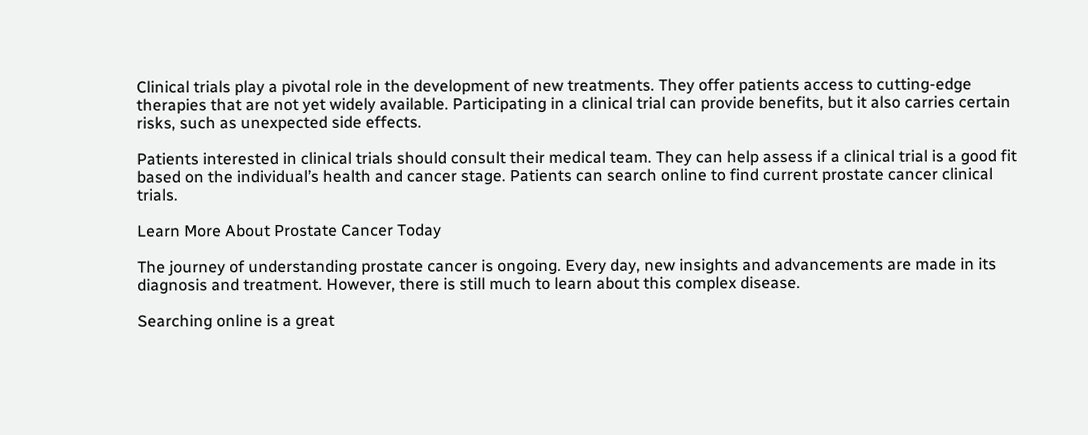Clinical trials play a pivotal role in the development of new treatments. They offer patients access to cutting-edge therapies that are not yet widely available. Participating in a clinical trial can provide benefits, but it also carries certain risks, such as unexpected side effects.

Patients interested in clinical trials should consult their medical team. They can help assess if a clinical trial is a good fit based on the individual’s health and cancer stage. Patients can search online to find current prostate cancer clinical trials.

Learn More About Prostate Cancer Today

The journey of understanding prostate cancer is ongoing. Every day, new insights and advancements are made in its diagnosis and treatment. However, there is still much to learn about this complex disease.

Searching online is a great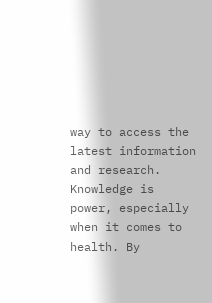way to access the latest information and research. Knowledge is power, especially when it comes to health. By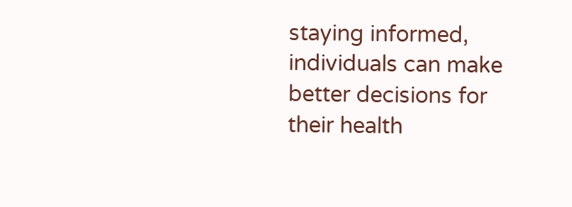staying informed, individuals can make better decisions for their health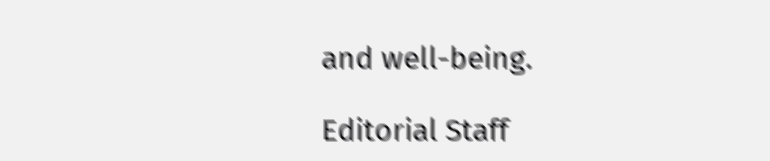and well-being.

Editorial Staff